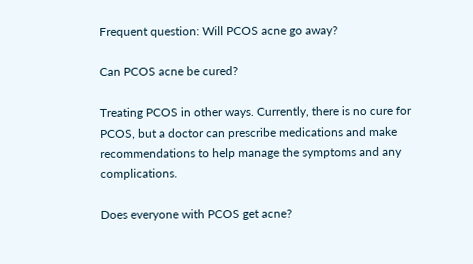Frequent question: Will PCOS acne go away?

Can PCOS acne be cured?

Treating PCOS in other ways. Currently, there is no cure for PCOS, but a doctor can prescribe medications and make recommendations to help manage the symptoms and any complications.

Does everyone with PCOS get acne?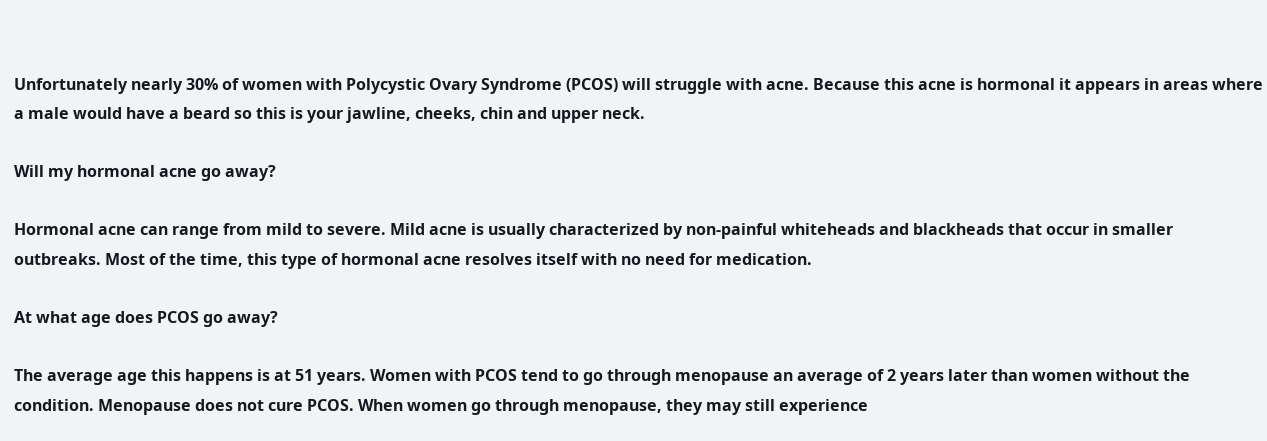Unfortunately nearly 30% of women with Polycystic Ovary Syndrome (PCOS) will struggle with acne. Because this acne is hormonal it appears in areas where a male would have a beard so this is your jawline, cheeks, chin and upper neck.

Will my hormonal acne go away?

Hormonal acne can range from mild to severe. Mild acne is usually characterized by non-painful whiteheads and blackheads that occur in smaller outbreaks. Most of the time, this type of hormonal acne resolves itself with no need for medication.

At what age does PCOS go away?

The average age this happens is at 51 years. Women with PCOS tend to go through menopause an average of 2 years later than women without the condition. Menopause does not cure PCOS. When women go through menopause, they may still experience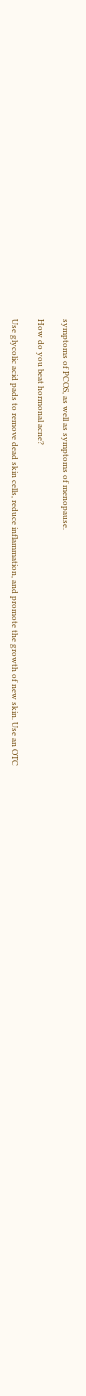symptoms of PCOS, as well as symptoms of menopause.

How do you beat hormonal acne?

Use glycolic acid pads to remove dead skin cells, reduce inflammation, and promote the growth of new skin. Use an OTC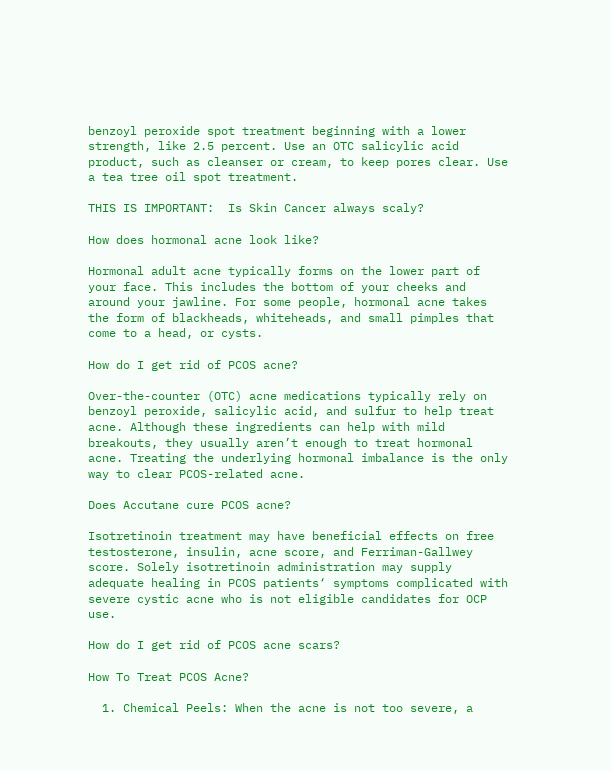benzoyl peroxide spot treatment beginning with a lower strength, like 2.5 percent. Use an OTC salicylic acid product, such as cleanser or cream, to keep pores clear. Use a tea tree oil spot treatment.

THIS IS IMPORTANT:  Is Skin Cancer always scaly?

How does hormonal acne look like?

Hormonal adult acne typically forms on the lower part of your face. This includes the bottom of your cheeks and around your jawline. For some people, hormonal acne takes the form of blackheads, whiteheads, and small pimples that come to a head, or cysts.

How do I get rid of PCOS acne?

Over-the-counter (OTC) acne medications typically rely on benzoyl peroxide, salicylic acid, and sulfur to help treat acne. Although these ingredients can help with mild breakouts, they usually aren’t enough to treat hormonal acne. Treating the underlying hormonal imbalance is the only way to clear PCOS-related acne.

Does Accutane cure PCOS acne?

Isotretinoin treatment may have beneficial effects on free testosterone, insulin, acne score, and Ferriman-Gallwey score. Solely isotretinoin administration may supply adequate healing in PCOS patients‘ symptoms complicated with severe cystic acne who is not eligible candidates for OCP use.

How do I get rid of PCOS acne scars?

How To Treat PCOS Acne?

  1. Chemical Peels: When the acne is not too severe, a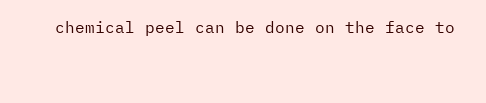chemical peel can be done on the face to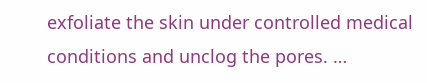exfoliate the skin under controlled medical conditions and unclog the pores. …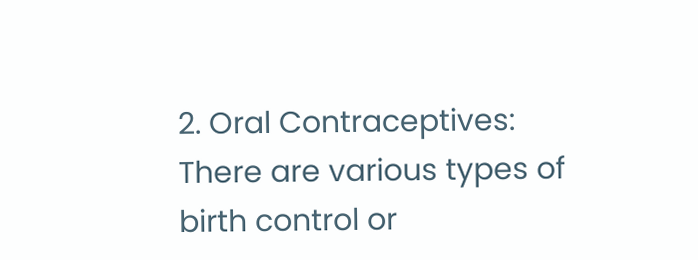2. Oral Contraceptives: There are various types of birth control or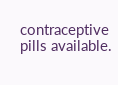contraceptive pills available.